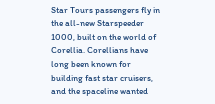Star Tours passengers fly in the all-new Starspeeder 1000, built on the world of Corellia. Corellians have long been known for building fast star cruisers, and the spaceline wanted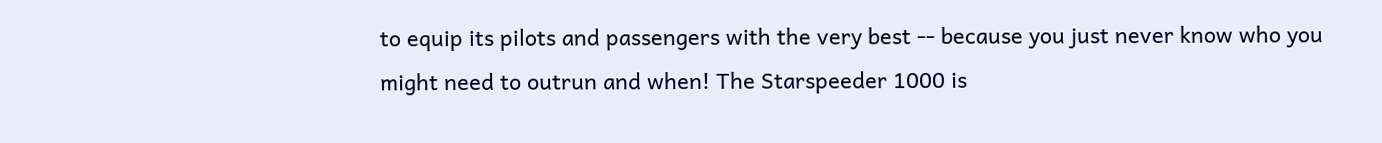to equip its pilots and passengers with the very best -- because you just never know who you might need to outrun and when! The Starspeeder 1000 is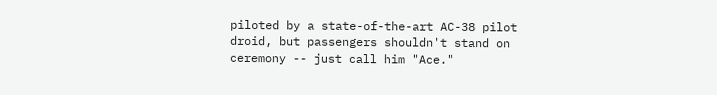piloted by a state-of-the-art AC-38 pilot droid, but passengers shouldn't stand on ceremony -- just call him "Ace."